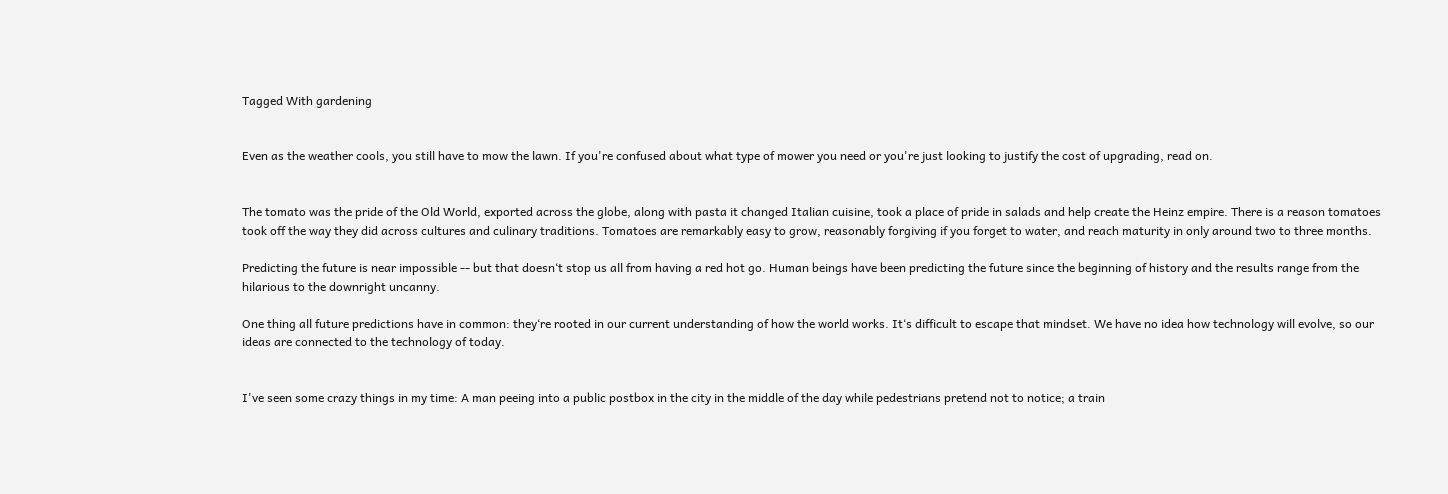Tagged With gardening


Even as the weather cools, you still have to mow the lawn. If you're confused about what type of mower you need or you're just looking to justify the cost of upgrading, read on.


The tomato was the pride of the Old World, exported across the globe, along with pasta it changed Italian cuisine, took a place of pride in salads and help create the Heinz empire. There is a reason tomatoes took off the way they did across cultures and culinary traditions. Tomatoes are remarkably easy to grow, reasonably forgiving if you forget to water, and reach maturity in only around two to three months.

Predicting the future is near impossible -- but that doesn‘t stop us all from having a red hot go. Human beings have been predicting the future since the beginning of history and the results range from the hilarious to the downright uncanny.

One thing all future predictions have in common: they‘re rooted in our current understanding of how the world works. It‘s difficult to escape that mindset. We have no idea how technology will evolve, so our ideas are connected to the technology of today.


I've seen some crazy things in my time: A man peeing into a public postbox in the city in the middle of the day while pedestrians pretend not to notice; a train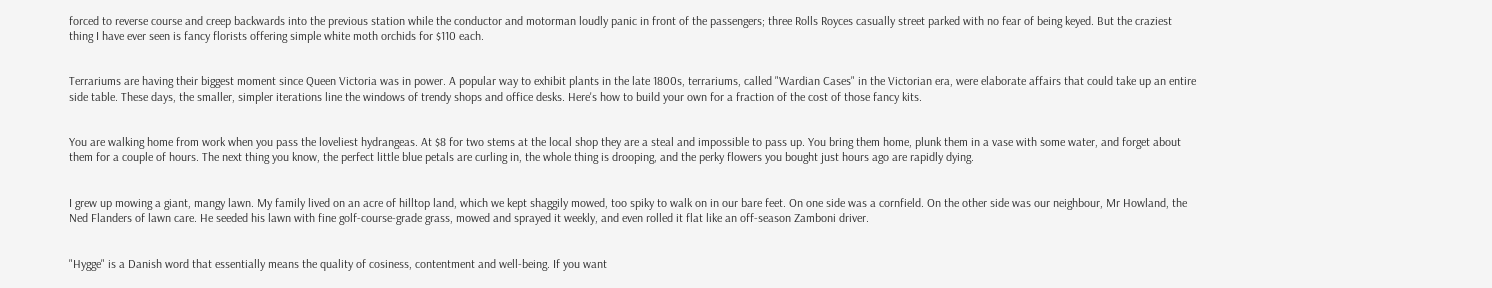forced to reverse course and creep backwards into the previous station while the conductor and motorman loudly panic in front of the passengers; three Rolls Royces casually street parked with no fear of being keyed. But the craziest thing I have ever seen is fancy florists offering simple white moth orchids for $110 each.


Terrariums are having their biggest moment since Queen Victoria was in power. A popular way to exhibit plants in the late 1800s, terrariums, called "Wardian Cases" in the Victorian era, were elaborate affairs that could take up an entire side table. These days, the smaller, simpler iterations line the windows of trendy shops and office desks. Here's how to build your own for a fraction of the cost of those fancy kits.


You are walking home from work when you pass the loveliest hydrangeas. At $8 for two stems at the local shop they are a steal and impossible to pass up. You bring them home, plunk them in a vase with some water, and forget about them for a couple of hours. The next thing you know, the perfect little blue petals are curling in, the whole thing is drooping, and the perky flowers you bought just hours ago are rapidly dying.


I grew up mowing a giant, mangy lawn. My family lived on an acre of hilltop land, which we kept shaggily mowed, too spiky to walk on in our bare feet. On one side was a cornfield. On the other side was our neighbour, Mr Howland, the Ned Flanders of lawn care. He seeded his lawn with fine golf-course-grade grass, mowed and sprayed it weekly, and even rolled it flat like an off-season Zamboni driver.


"Hygge" is a Danish word that essentially means the quality of cosiness, contentment and well-being. If you want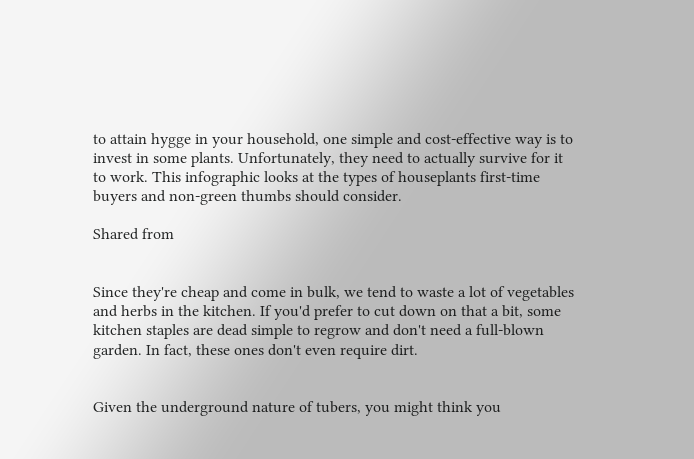to attain hygge in your household, one simple and cost-effective way is to invest in some plants. Unfortunately, they need to actually survive for it to work. This infographic looks at the types of houseplants first-time buyers and non-green thumbs should consider.

Shared from


Since they're cheap and come in bulk, we tend to waste a lot of vegetables and herbs in the kitchen. If you'd prefer to cut down on that a bit, some kitchen staples are dead simple to regrow and don't need a full-blown garden. In fact, these ones don't even require dirt.


Given the underground nature of tubers, you might think you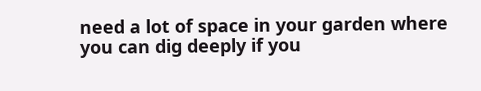need a lot of space in your garden where you can dig deeply if you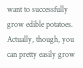want to successfully grow edible potatoes. Actually, though, you can pretty easily grow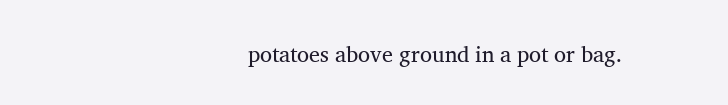potatoes above ground in a pot or bag.